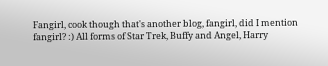Fangirl, cook though that's another blog, fangirl, did I mention fangirl? :) All forms of Star Trek, Buffy and Angel, Harry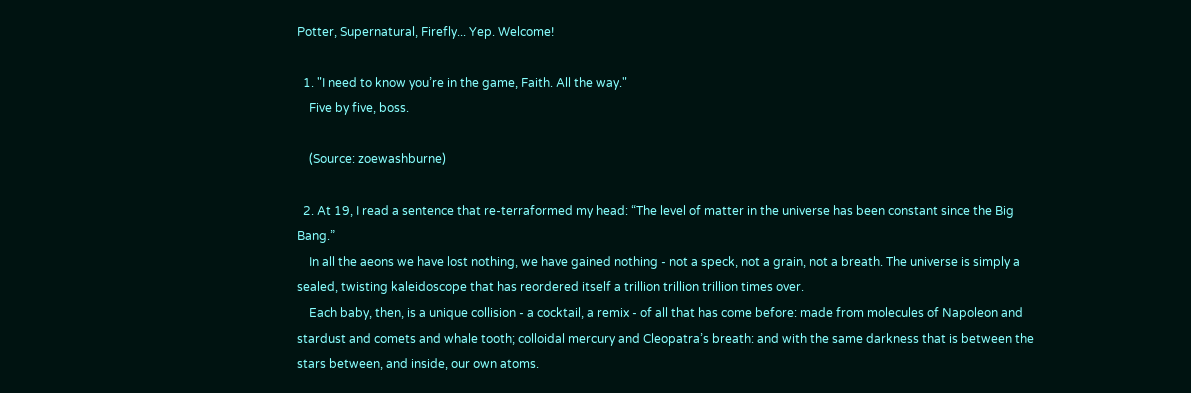Potter, Supernatural, Firefly... Yep. Welcome!

  1. "I need to know you’re in the game, Faith. All the way."
    Five by five, boss.

    (Source: zoewashburne)

  2. At 19, I read a sentence that re-terraformed my head: “The level of matter in the universe has been constant since the Big Bang.”
    In all the aeons we have lost nothing, we have gained nothing - not a speck, not a grain, not a breath. The universe is simply a sealed, twisting kaleidoscope that has reordered itself a trillion trillion trillion times over.
    Each baby, then, is a unique collision - a cocktail, a remix - of all that has come before: made from molecules of Napoleon and stardust and comets and whale tooth; colloidal mercury and Cleopatra’s breath: and with the same darkness that is between the stars between, and inside, our own atoms.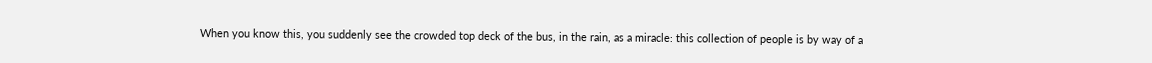When you know this, you suddenly see the crowded top deck of the bus, in the rain, as a miracle: this collection of people is by way of a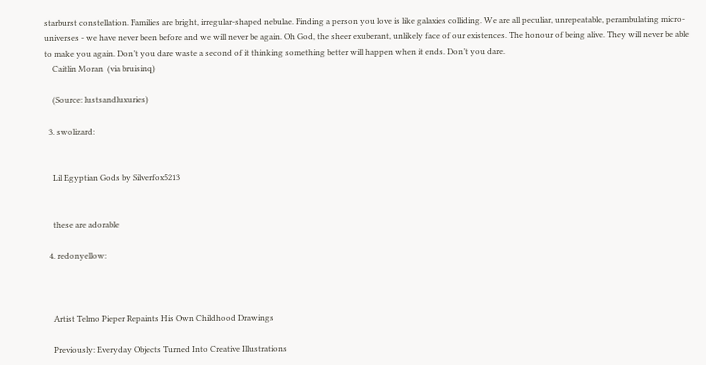starburst constellation. Families are bright, irregular-shaped nebulae. Finding a person you love is like galaxies colliding. We are all peculiar, unrepeatable, perambulating micro-universes - we have never been before and we will never be again. Oh God, the sheer exuberant, unlikely face of our existences. The honour of being alive. They will never be able to make you again. Don’t you dare waste a second of it thinking something better will happen when it ends. Don’t you dare.
    Caitlin Moran  (via bruisinq)

    (Source: lustsandluxuries)

  3. swolizard:


    Lil Egyptian Gods by Silverfox5213


    these are adorable

  4. redonyellow:



    Artist Telmo Pieper Repaints His Own Childhood Drawings

    Previously: Everyday Objects Turned Into Creative Illustrations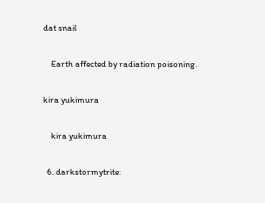dat snail

    Earth affected by radiation poisoning.

kira yukimura

    kira yukimura

  6. darkstormytrite: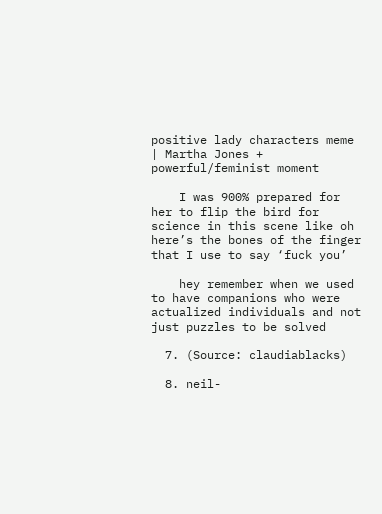positive lady characters meme | Martha Jones + powerful/feminist moment

    I was 900% prepared for her to flip the bird for science in this scene like oh here’s the bones of the finger that I use to say ‘fuck you’

    hey remember when we used to have companions who were actualized individuals and not just puzzles to be solved

  7. (Source: claudiablacks)

  8. neil-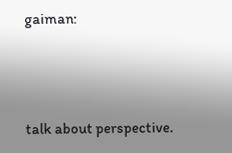gaiman:



talk about perspective.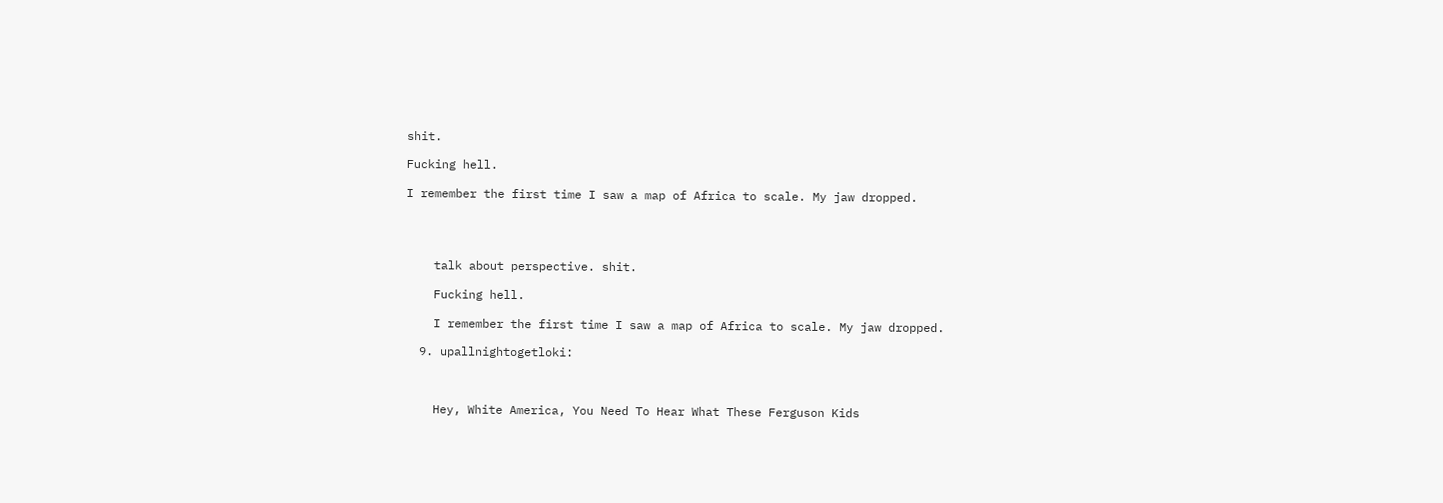shit.

Fucking hell.

I remember the first time I saw a map of Africa to scale. My jaw dropped.




    talk about perspective. shit.

    Fucking hell.

    I remember the first time I saw a map of Africa to scale. My jaw dropped.

  9. upallnightogetloki:



    Hey, White America, You Need To Hear What These Ferguson Kids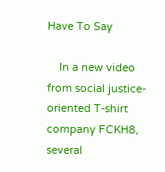Have To Say

    In a new video from social justice-oriented T-shirt company FCKH8, several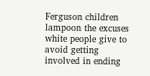Ferguson children lampoon the excuses white people give to avoid getting involved in ending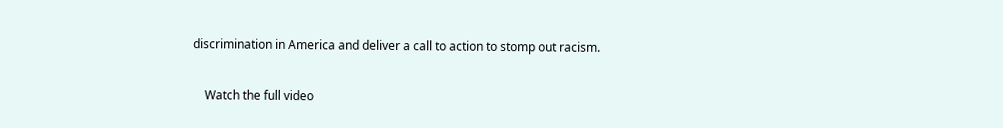discrimination in America and deliver a call to action to stomp out racism.

    Watch the full video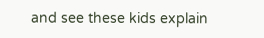and see these kids explain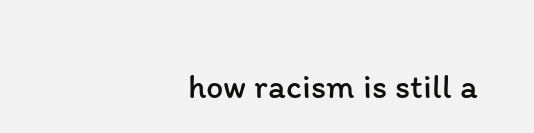how racism is still a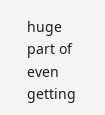huge part of even getting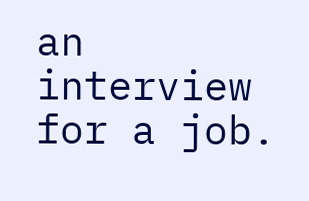an interview for a job.